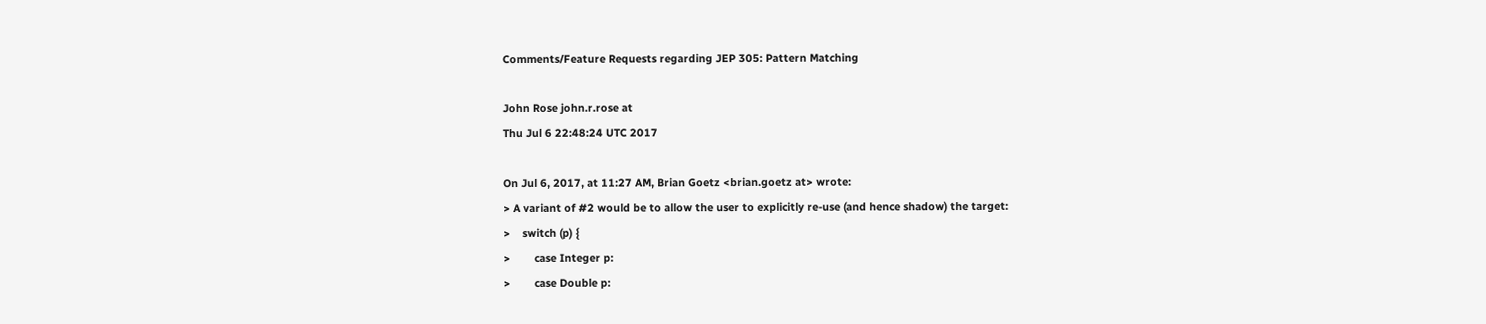Comments/Feature Requests regarding JEP 305: Pattern Matching

John Rose john.r.rose at
Thu Jul 6 22:48:24 UTC 2017

On Jul 6, 2017, at 11:27 AM, Brian Goetz <brian.goetz at> wrote:
> A variant of #2 would be to allow the user to explicitly re-use (and hence shadow) the target:
>    switch (p) {
>        case Integer p:
>        case Double p: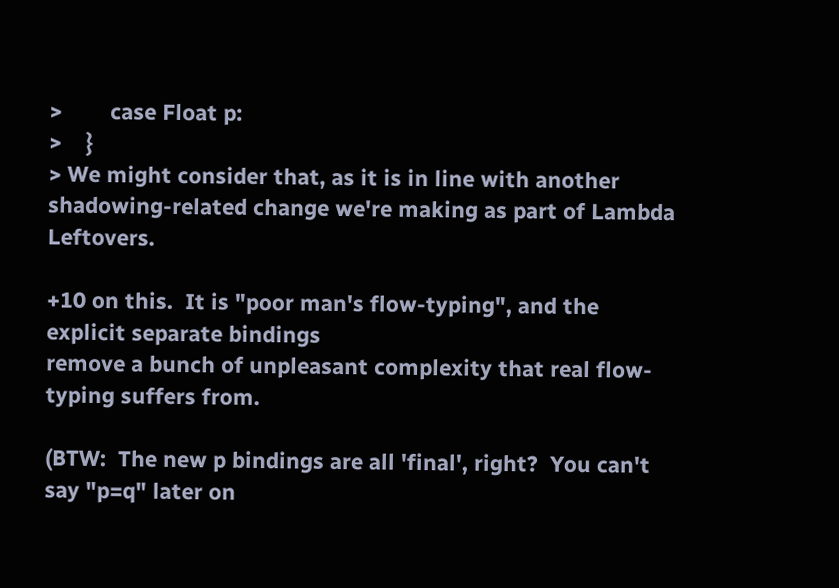>        case Float p:
>    }
> We might consider that, as it is in line with another shadowing-related change we're making as part of Lambda Leftovers.

+10 on this.  It is "poor man's flow-typing", and the explicit separate bindings
remove a bunch of unpleasant complexity that real flow-typing suffers from.

(BTW:  The new p bindings are all 'final', right?  You can't say "p=q" later on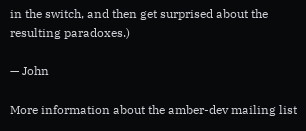in the switch, and then get surprised about the resulting paradoxes.)

— John

More information about the amber-dev mailing list